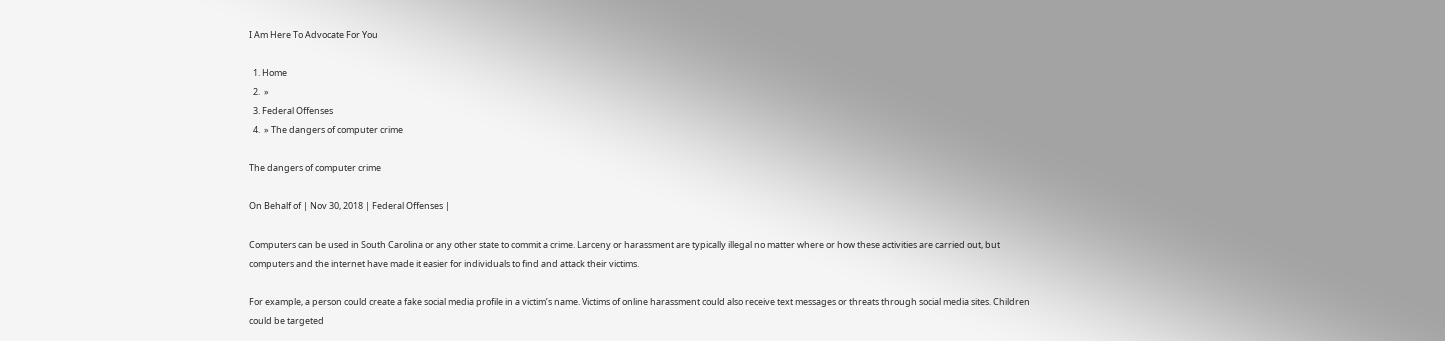I Am Here To Advocate For You

  1. Home
  2.  »
  3. Federal Offenses
  4.  » The dangers of computer crime

The dangers of computer crime

On Behalf of | Nov 30, 2018 | Federal Offenses |

Computers can be used in South Carolina or any other state to commit a crime. Larceny or harassment are typically illegal no matter where or how these activities are carried out, but computers and the internet have made it easier for individuals to find and attack their victims.

For example, a person could create a fake social media profile in a victim’s name. Victims of online harassment could also receive text messages or threats through social media sites. Children could be targeted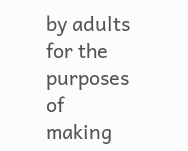by adults for the purposes of making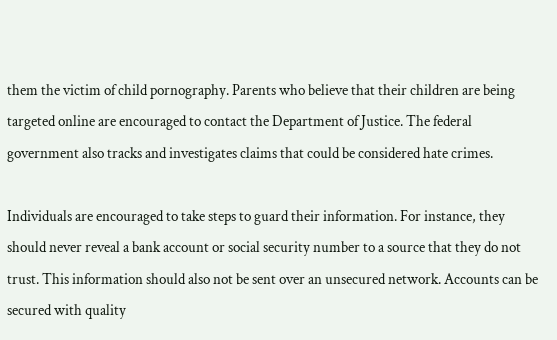them the victim of child pornography. Parents who believe that their children are being targeted online are encouraged to contact the Department of Justice. The federal government also tracks and investigates claims that could be considered hate crimes.

Individuals are encouraged to take steps to guard their information. For instance, they should never reveal a bank account or social security number to a source that they do not trust. This information should also not be sent over an unsecured network. Accounts can be secured with quality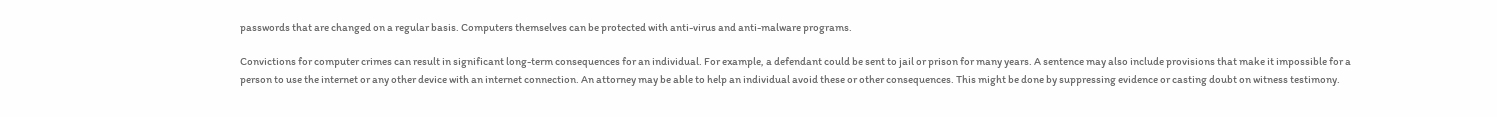passwords that are changed on a regular basis. Computers themselves can be protected with anti-virus and anti-malware programs.

Convictions for computer crimes can result in significant long-term consequences for an individual. For example, a defendant could be sent to jail or prison for many years. A sentence may also include provisions that make it impossible for a person to use the internet or any other device with an internet connection. An attorney may be able to help an individual avoid these or other consequences. This might be done by suppressing evidence or casting doubt on witness testimony.